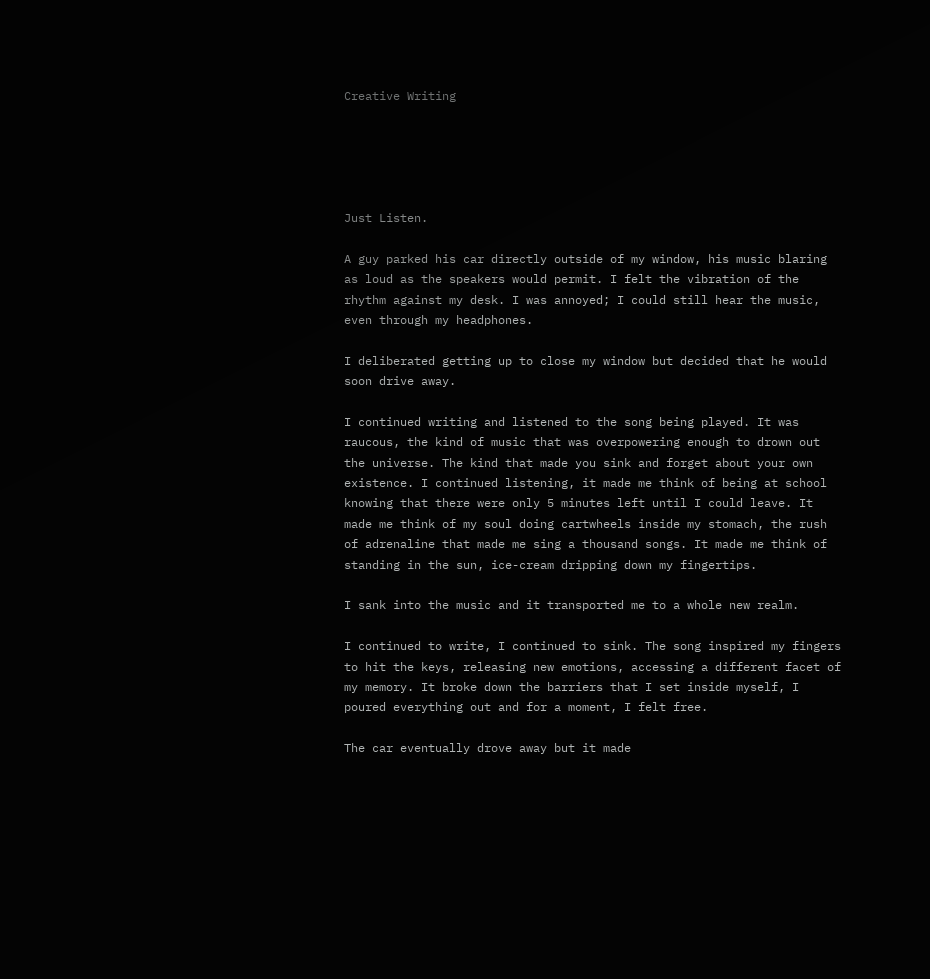Creative Writing





Just Listen.

A guy parked his car directly outside of my window, his music blaring as loud as the speakers would permit. I felt the vibration of the rhythm against my desk. I was annoyed; I could still hear the music, even through my headphones.

I deliberated getting up to close my window but decided that he would soon drive away.

I continued writing and listened to the song being played. It was raucous, the kind of music that was overpowering enough to drown out the universe. The kind that made you sink and forget about your own existence. I continued listening, it made me think of being at school knowing that there were only 5 minutes left until I could leave. It made me think of my soul doing cartwheels inside my stomach, the rush of adrenaline that made me sing a thousand songs. It made me think of standing in the sun, ice-cream dripping down my fingertips.

I sank into the music and it transported me to a whole new realm.

I continued to write, I continued to sink. The song inspired my fingers to hit the keys, releasing new emotions, accessing a different facet of my memory. It broke down the barriers that I set inside myself, I poured everything out and for a moment, I felt free.

The car eventually drove away but it made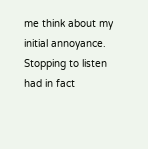me think about my initial annoyance. Stopping to listen had in fact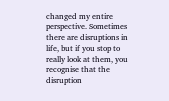changed my entire perspective. Sometimes there are disruptions in life, but if you stop to really look at them, you recognise that the disruption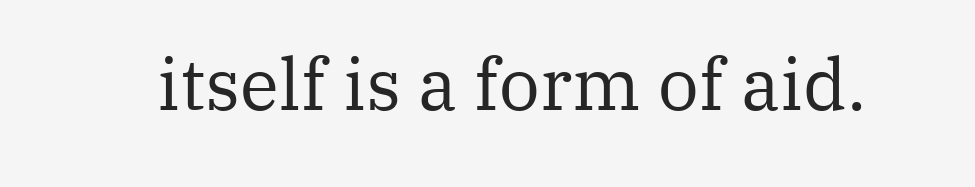itself is a form of aid.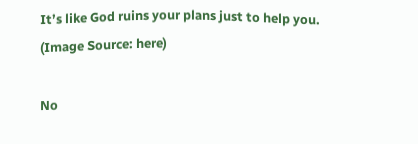It’s like God ruins your plans just to help you.
(Image Source: here)

No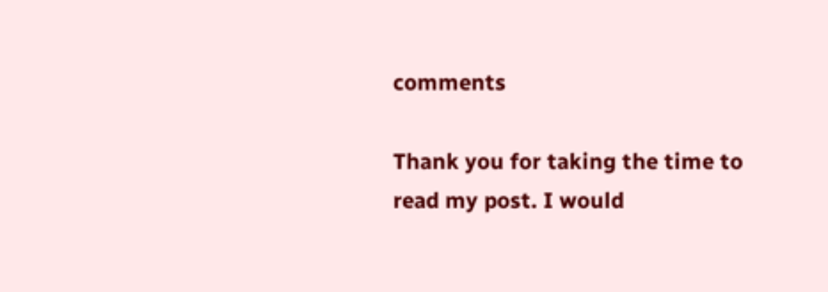comments

Thank you for taking the time to read my post. I would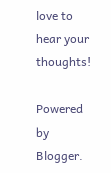love to hear your thoughts!

Powered by Blogger.